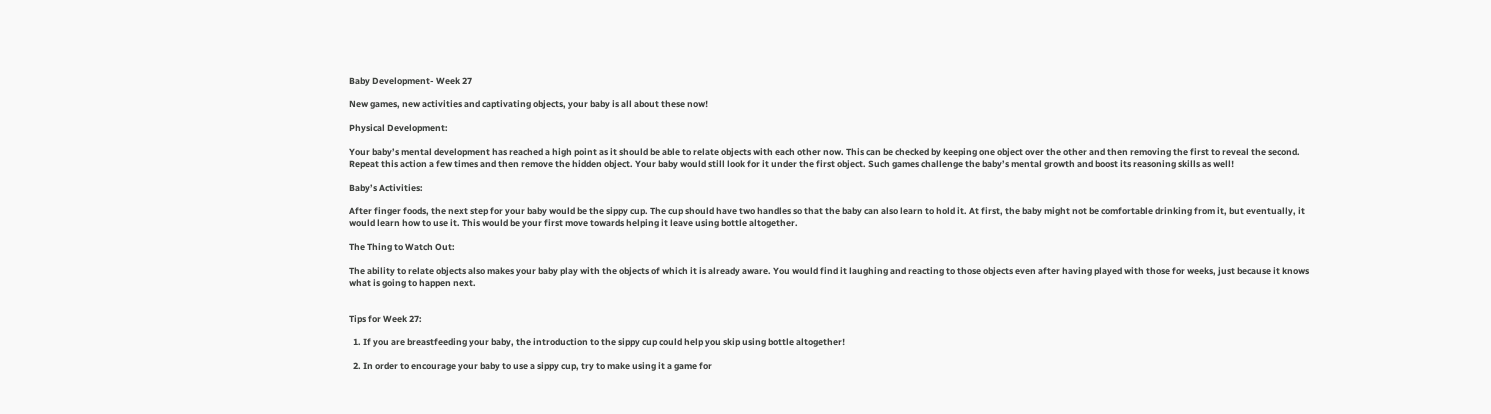Baby Development- Week 27

New games, new activities and captivating objects, your baby is all about these now!

Physical Development:

Your baby’s mental development has reached a high point as it should be able to relate objects with each other now. This can be checked by keeping one object over the other and then removing the first to reveal the second. Repeat this action a few times and then remove the hidden object. Your baby would still look for it under the first object. Such games challenge the baby’s mental growth and boost its reasoning skills as well!

Baby’s Activities:

After finger foods, the next step for your baby would be the sippy cup. The cup should have two handles so that the baby can also learn to hold it. At first, the baby might not be comfortable drinking from it, but eventually, it would learn how to use it. This would be your first move towards helping it leave using bottle altogether.

The Thing to Watch Out:

The ability to relate objects also makes your baby play with the objects of which it is already aware. You would find it laughing and reacting to those objects even after having played with those for weeks, just because it knows what is going to happen next.


Tips for Week 27:

  1. If you are breastfeeding your baby, the introduction to the sippy cup could help you skip using bottle altogether!

  2. In order to encourage your baby to use a sippy cup, try to make using it a game for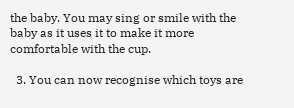the baby. You may sing or smile with the baby as it uses it to make it more comfortable with the cup.

  3. You can now recognise which toys are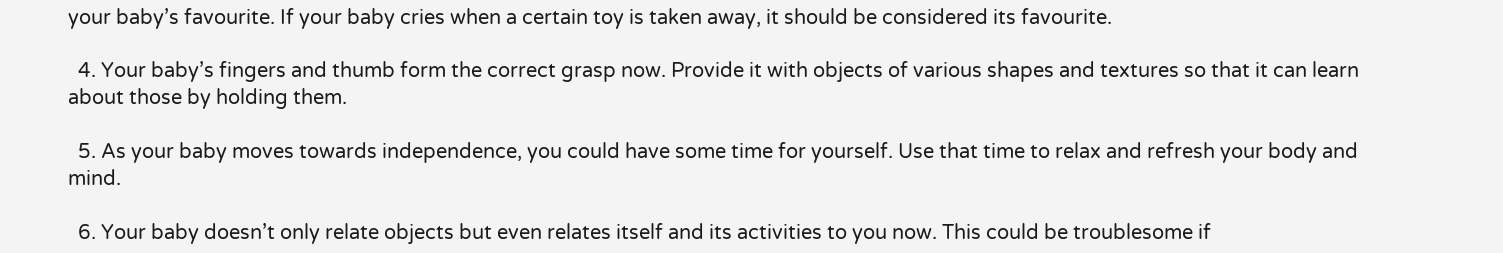your baby’s favourite. If your baby cries when a certain toy is taken away, it should be considered its favourite.

  4. Your baby’s fingers and thumb form the correct grasp now. Provide it with objects of various shapes and textures so that it can learn about those by holding them.

  5. As your baby moves towards independence, you could have some time for yourself. Use that time to relax and refresh your body and mind.

  6. Your baby doesn’t only relate objects but even relates itself and its activities to you now. This could be troublesome if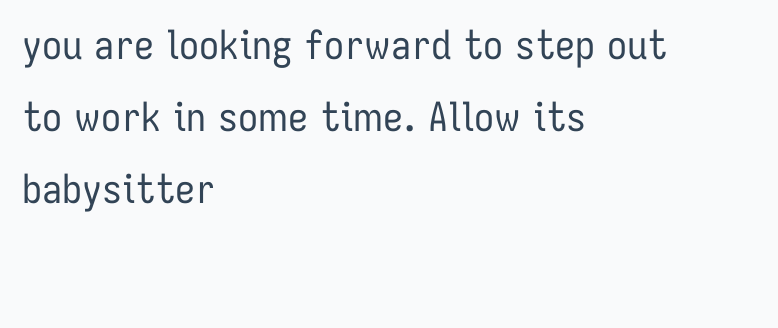you are looking forward to step out to work in some time. Allow its babysitter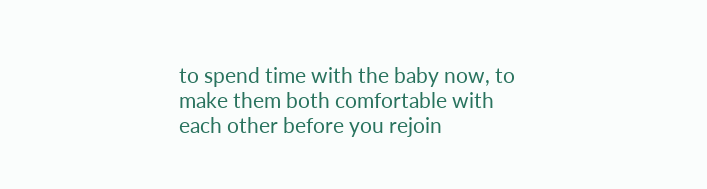to spend time with the baby now, to make them both comfortable with each other before you rejoin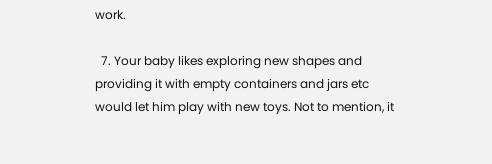work.

  7. Your baby likes exploring new shapes and providing it with empty containers and jars etc would let him play with new toys. Not to mention, it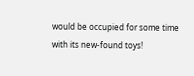would be occupied for some time with its new-found toys!